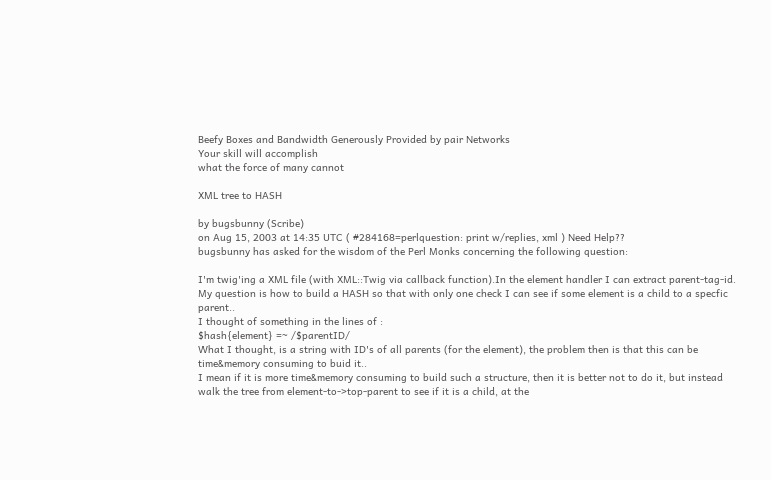Beefy Boxes and Bandwidth Generously Provided by pair Networks
Your skill will accomplish
what the force of many cannot

XML tree to HASH

by bugsbunny (Scribe)
on Aug 15, 2003 at 14:35 UTC ( #284168=perlquestion: print w/replies, xml ) Need Help??
bugsbunny has asked for the wisdom of the Perl Monks concerning the following question:

I'm twig'ing a XML file (with XML::Twig via callback function).In the element handler I can extract parent-tag-id.
My question is how to build a HASH so that with only one check I can see if some element is a child to a specfic parent..
I thought of something in the lines of :
$hash{element} =~ /$parentID/
What I thought, is a string with ID's of all parents (for the element), the problem then is that this can be time&memory consuming to buid it..
I mean if it is more time&memory consuming to build such a structure, then it is better not to do it, but instead walk the tree from element-to->top-parent to see if it is a child, at the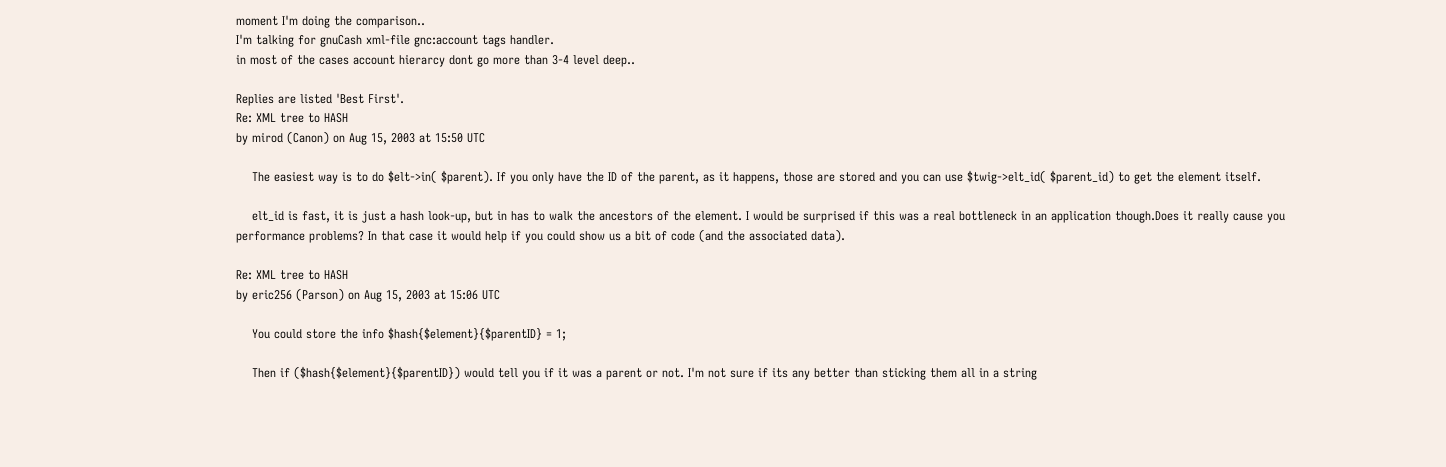moment I'm doing the comparison..
I'm talking for gnuCash xml-file gnc:account tags handler.
in most of the cases account hierarcy dont go more than 3-4 level deep..

Replies are listed 'Best First'.
Re: XML tree to HASH
by mirod (Canon) on Aug 15, 2003 at 15:50 UTC

    The easiest way is to do $elt->in( $parent). If you only have the ID of the parent, as it happens, those are stored and you can use $twig->elt_id( $parent_id) to get the element itself.

    elt_id is fast, it is just a hash look-up, but in has to walk the ancestors of the element. I would be surprised if this was a real bottleneck in an application though.Does it really cause you performance problems? In that case it would help if you could show us a bit of code (and the associated data).

Re: XML tree to HASH
by eric256 (Parson) on Aug 15, 2003 at 15:06 UTC

    You could store the info $hash{$element}{$parentID} = 1;

    Then if ($hash{$element}{$parentID}) would tell you if it was a parent or not. I'm not sure if its any better than sticking them all in a string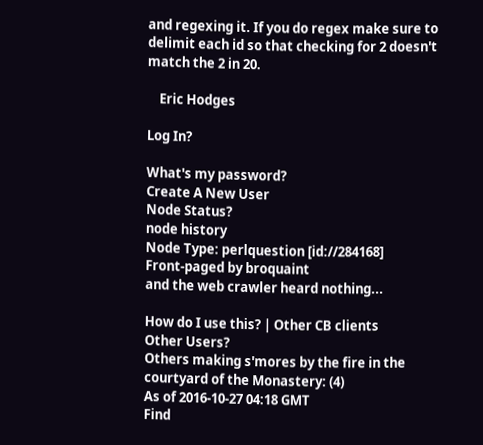and regexing it. If you do regex make sure to delimit each id so that checking for 2 doesn't match the 2 in 20.

    Eric Hodges

Log In?

What's my password?
Create A New User
Node Status?
node history
Node Type: perlquestion [id://284168]
Front-paged by broquaint
and the web crawler heard nothing...

How do I use this? | Other CB clients
Other Users?
Others making s'mores by the fire in the courtyard of the Monastery: (4)
As of 2016-10-27 04:18 GMT
Find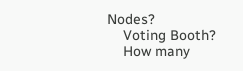Nodes?
    Voting Booth?
    How many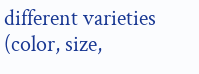different varieties (color, size,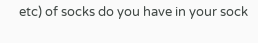etc) of socks do you have in your sock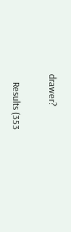drawer?

    Results (353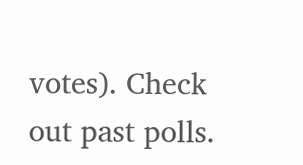votes). Check out past polls.